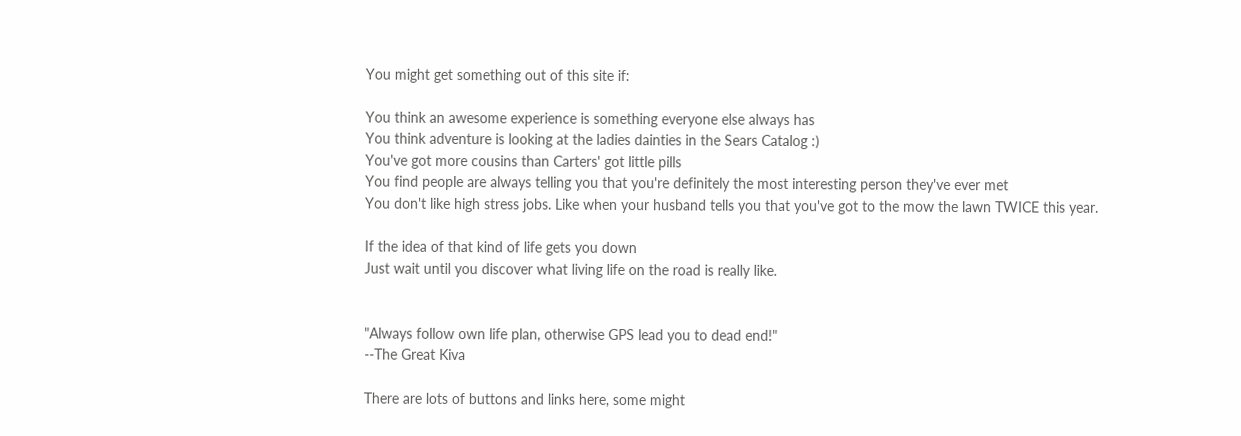You might get something out of this site if:

You think an awesome experience is something everyone else always has
You think adventure is looking at the ladies dainties in the Sears Catalog :)
You've got more cousins than Carters' got little pills
You find people are always telling you that you're definitely the most interesting person they've ever met
You don't like high stress jobs. Like when your husband tells you that you've got to the mow the lawn TWICE this year.

If the idea of that kind of life gets you down
Just wait until you discover what living life on the road is really like.


"Always follow own life plan, otherwise GPS lead you to dead end!"
--The Great Kiva

There are lots of buttons and links here, some might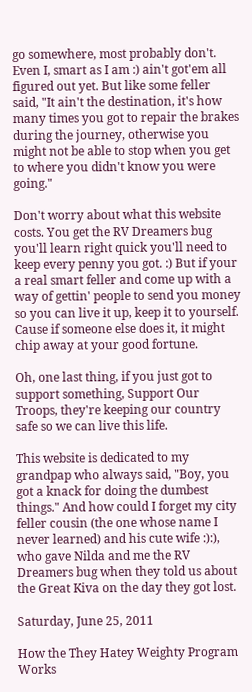go somewhere, most probably don't. Even I, smart as I am :) ain't got'em all figured out yet. But like some feller said, "It ain't the destination, it's how many times you got to repair the brakes during the journey, otherwise you might not be able to stop when you get to where you didn't know you were going."

Don't worry about what this website costs. You get the RV Dreamers bug you'll learn right quick you'll need to keep every penny you got. :) But if your a real smart feller and come up with a way of gettin' people to send you money so you can live it up, keep it to yourself. Cause if someone else does it, it might chip away at your good fortune.

Oh, one last thing, if you just got to support something, Support Our Troops, they're keeping our country safe so we can live this life.

This website is dedicated to my grandpap who always said, "Boy, you got a knack for doing the dumbest things." And how could I forget my city feller cousin (the one whose name I never learned) and his cute wife :):), who gave Nilda and me the RV Dreamers bug when they told us about the Great Kiva on the day they got lost.

Saturday, June 25, 2011

How the They Hatey Weighty Program Works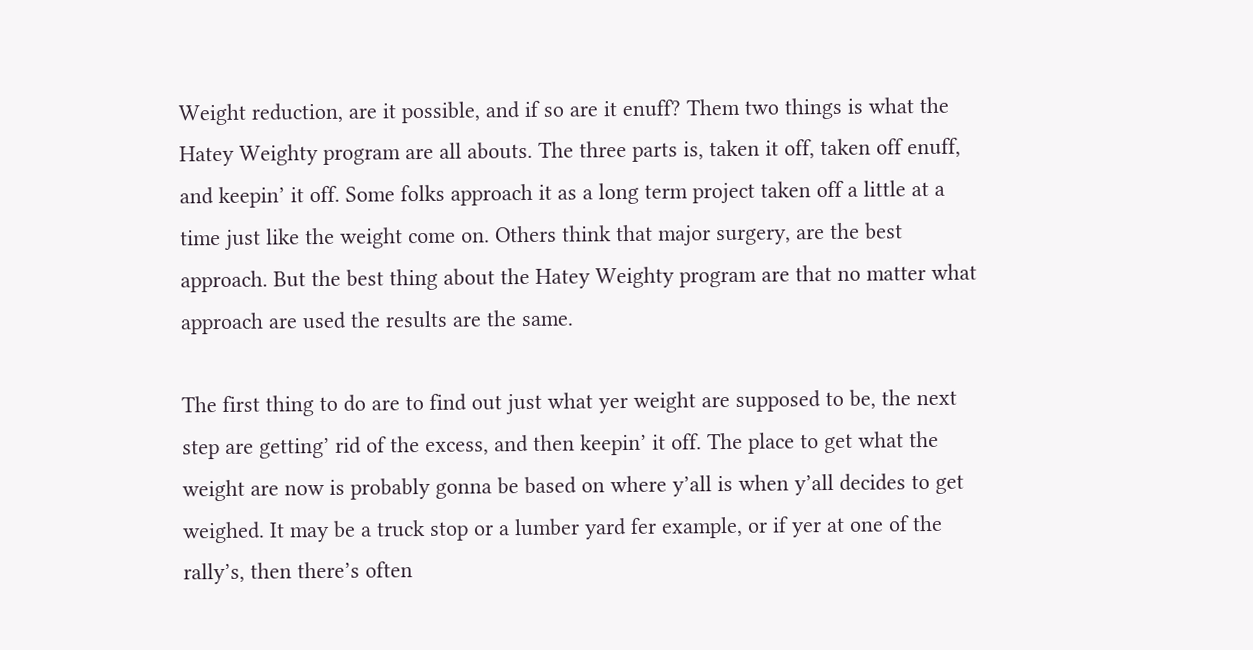Weight reduction, are it possible, and if so are it enuff? Them two things is what the Hatey Weighty program are all abouts. The three parts is, taken it off, taken off enuff, and keepin’ it off. Some folks approach it as a long term project taken off a little at a time just like the weight come on. Others think that major surgery, are the best approach. But the best thing about the Hatey Weighty program are that no matter what approach are used the results are the same.

The first thing to do are to find out just what yer weight are supposed to be, the next step are getting’ rid of the excess, and then keepin’ it off. The place to get what the weight are now is probably gonna be based on where y’all is when y’all decides to get weighed. It may be a truck stop or a lumber yard fer example, or if yer at one of the rally’s, then there’s often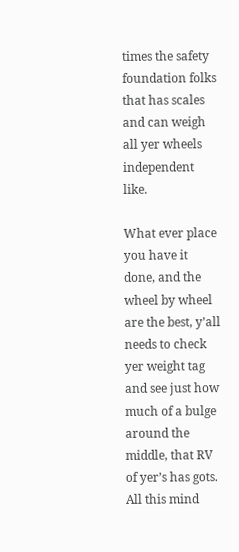times the safety foundation folks that has scales and can weigh all yer wheels independent like.

What ever place you have it done, and the wheel by wheel are the best, y’all needs to check yer weight tag and see just how much of a bulge around the middle, that RV of yer’s has gots. All this mind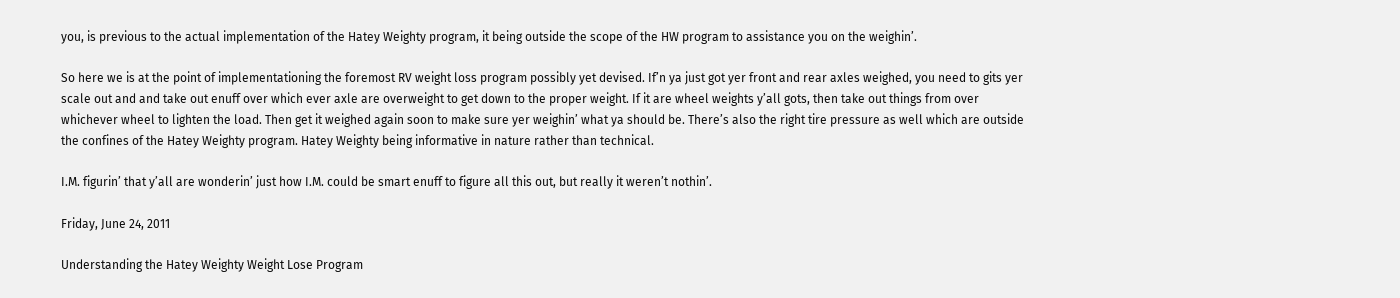you, is previous to the actual implementation of the Hatey Weighty program, it being outside the scope of the HW program to assistance you on the weighin’.

So here we is at the point of implementationing the foremost RV weight loss program possibly yet devised. If’n ya just got yer front and rear axles weighed, you need to gits yer scale out and and take out enuff over which ever axle are overweight to get down to the proper weight. If it are wheel weights y’all gots, then take out things from over whichever wheel to lighten the load. Then get it weighed again soon to make sure yer weighin’ what ya should be. There’s also the right tire pressure as well which are outside the confines of the Hatey Weighty program. Hatey Weighty being informative in nature rather than technical.

I.M. figurin’ that y’all are wonderin’ just how I.M. could be smart enuff to figure all this out, but really it weren’t nothin’.

Friday, June 24, 2011

Understanding the Hatey Weighty Weight Lose Program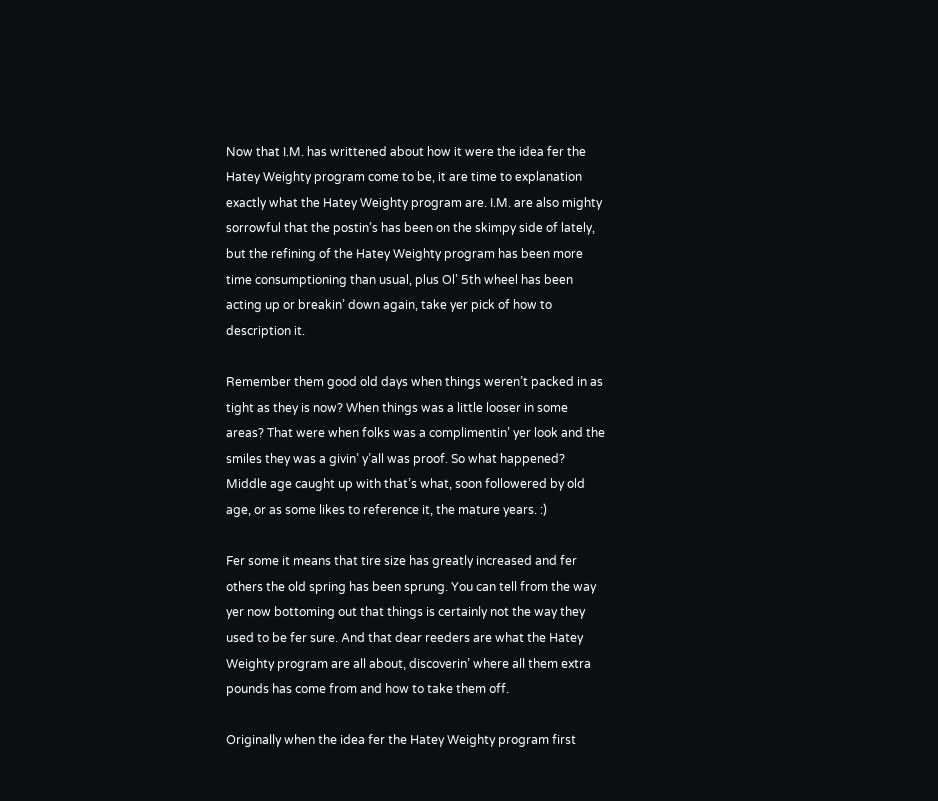Now that I.M. has writtened about how it were the idea fer the Hatey Weighty program come to be, it are time to explanation exactly what the Hatey Weighty program are. I.M. are also mighty sorrowful that the postin’s has been on the skimpy side of lately, but the refining of the Hatey Weighty program has been more time consumptioning than usual, plus Ol’ 5th wheel has been acting up or breakin’ down again, take yer pick of how to description it.

Remember them good old days when things weren’t packed in as tight as they is now? When things was a little looser in some areas? That were when folks was a complimentin’ yer look and the smiles they was a givin’ y’all was proof. So what happened? Middle age caught up with that’s what, soon followered by old age, or as some likes to reference it, the mature years. :)

Fer some it means that tire size has greatly increased and fer others the old spring has been sprung. You can tell from the way yer now bottoming out that things is certainly not the way they used to be fer sure. And that dear reeders are what the Hatey Weighty program are all about, discoverin’ where all them extra pounds has come from and how to take them off.

Originally when the idea fer the Hatey Weighty program first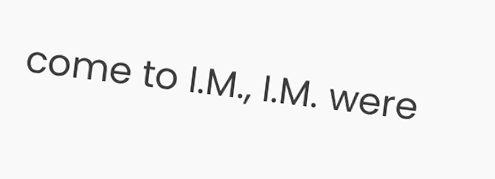come to I.M., I.M. were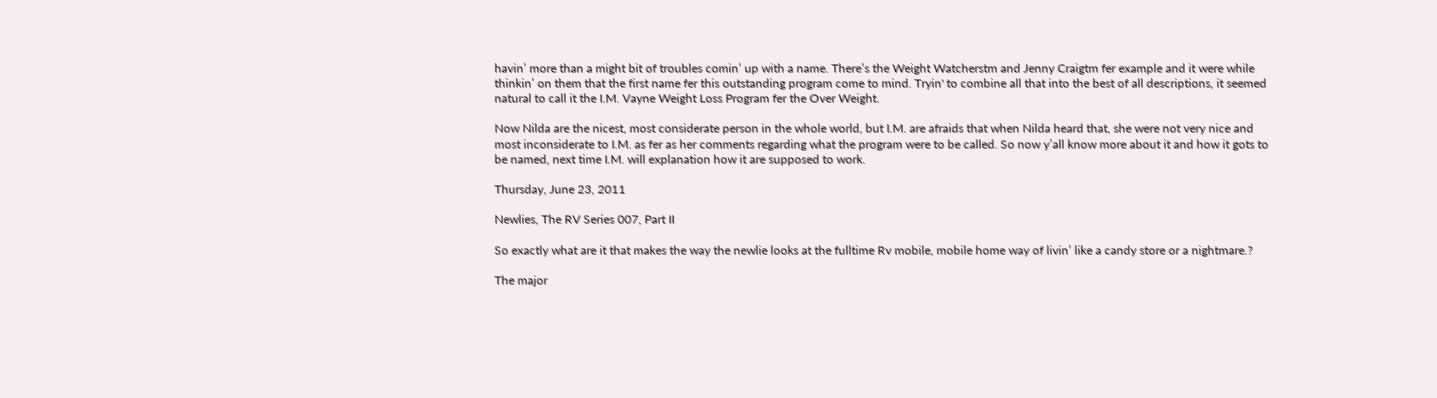havin’ more than a might bit of troubles comin’ up with a name. There’s the Weight Watcherstm and Jenny Craigtm fer example and it were while thinkin’ on them that the first name fer this outstanding program come to mind. Tryin' to combine all that into the best of all descriptions, it seemed natural to call it the I.M. Vayne Weight Loss Program fer the Over Weight.

Now Nilda are the nicest, most considerate person in the whole world, but I.M. are afraids that when Nilda heard that, she were not very nice and most inconsiderate to I.M. as fer as her comments regarding what the program were to be called. So now y’all know more about it and how it gots to be named, next time I.M. will explanation how it are supposed to work.

Thursday, June 23, 2011

Newlies, The RV Series 007, Part II

So exactly what are it that makes the way the newlie looks at the fulltime Rv mobile, mobile home way of livin’ like a candy store or a nightmare.?

The major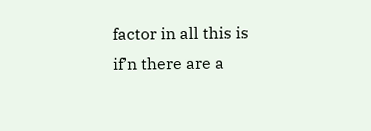factor in all this is if’n there are a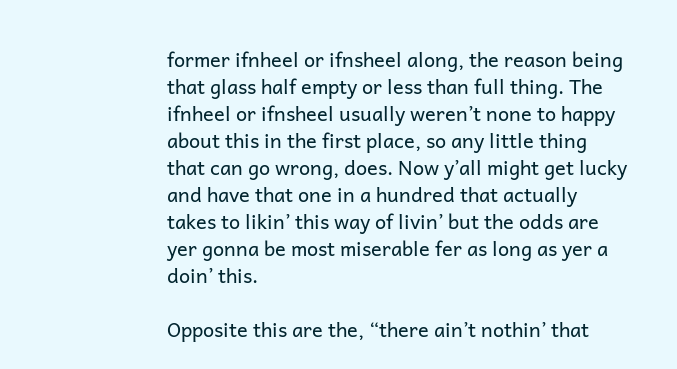former ifnheel or ifnsheel along, the reason being that glass half empty or less than full thing. The ifnheel or ifnsheel usually weren’t none to happy about this in the first place, so any little thing that can go wrong, does. Now y’all might get lucky and have that one in a hundred that actually takes to likin’ this way of livin’ but the odds are yer gonna be most miserable fer as long as yer a doin’ this.

Opposite this are the, “there ain’t nothin’ that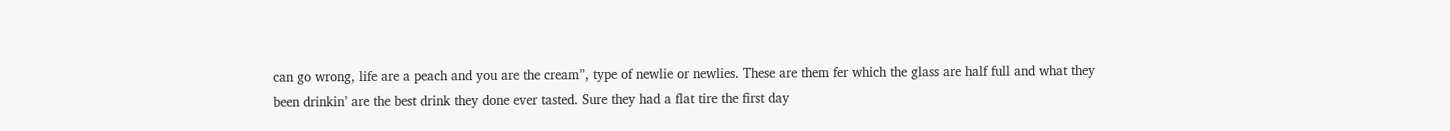can go wrong, life are a peach and you are the cream”, type of newlie or newlies. These are them fer which the glass are half full and what they been drinkin’ are the best drink they done ever tasted. Sure they had a flat tire the first day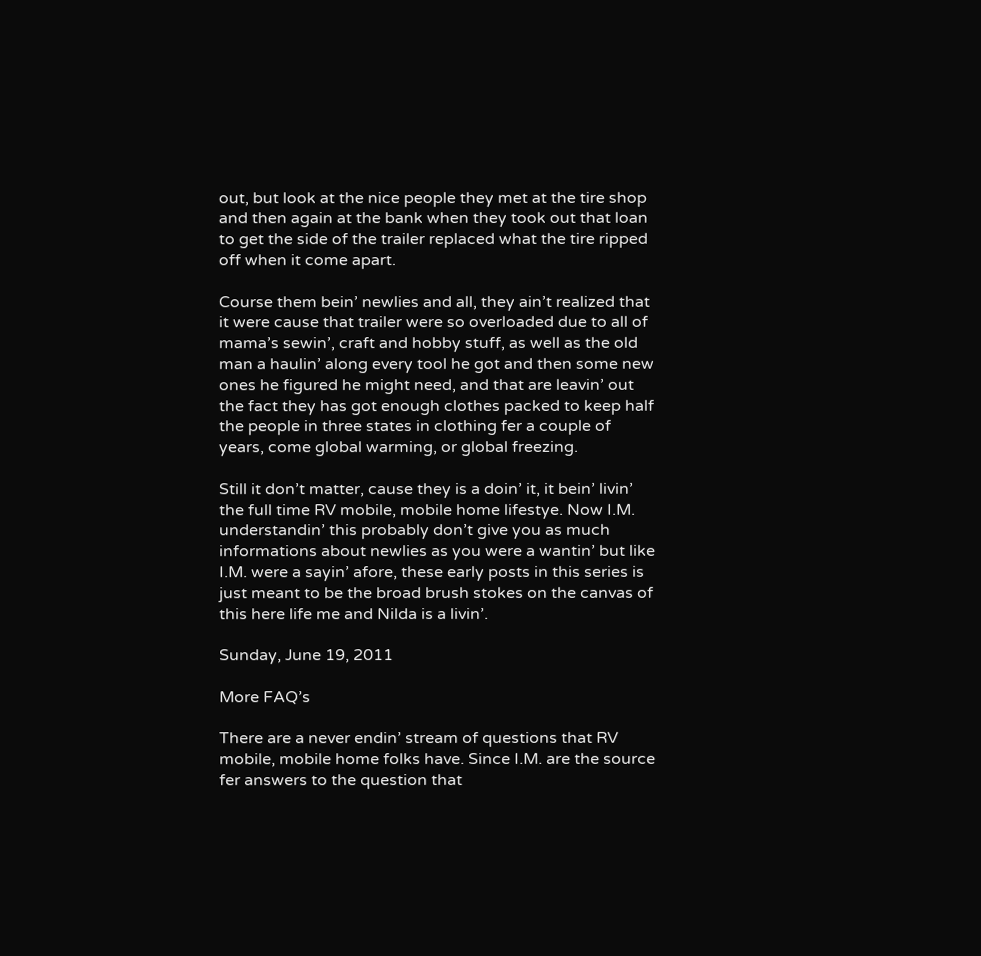out, but look at the nice people they met at the tire shop and then again at the bank when they took out that loan to get the side of the trailer replaced what the tire ripped off when it come apart.

Course them bein’ newlies and all, they ain’t realized that it were cause that trailer were so overloaded due to all of mama’s sewin’, craft and hobby stuff, as well as the old man a haulin’ along every tool he got and then some new ones he figured he might need, and that are leavin’ out the fact they has got enough clothes packed to keep half the people in three states in clothing fer a couple of years, come global warming, or global freezing.

Still it don’t matter, cause they is a doin’ it, it bein’ livin’ the full time RV mobile, mobile home lifestye. Now I.M. understandin’ this probably don’t give you as much informations about newlies as you were a wantin’ but like I.M. were a sayin’ afore, these early posts in this series is just meant to be the broad brush stokes on the canvas of this here life me and Nilda is a livin’.

Sunday, June 19, 2011

More FAQ’s

There are a never endin’ stream of questions that RV mobile, mobile home folks have. Since I.M. are the source fer answers to the question that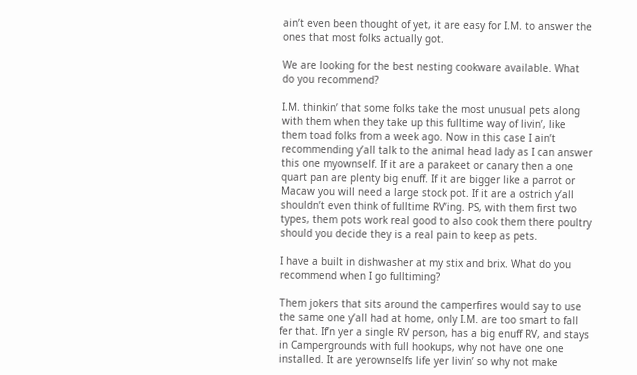ain’t even been thought of yet, it are easy for I.M. to answer the ones that most folks actually got.

We are looking for the best nesting cookware available. What do you recommend?

I.M. thinkin’ that some folks take the most unusual pets along with them when they take up this fulltime way of livin’, like them toad folks from a week ago. Now in this case I ain’t recommending y’all talk to the animal head lady as I can answer this one myownself. If it are a parakeet or canary then a one quart pan are plenty big enuff. If it are bigger like a parrot or Macaw you will need a large stock pot. If it are a ostrich y’all shouldn’t even think of fulltime RV’ing. PS, with them first two types, them pots work real good to also cook them there poultry should you decide they is a real pain to keep as pets.

I have a built in dishwasher at my stix and brix. What do you recommend when I go fulltiming?

Them jokers that sits around the camperfires would say to use the same one y’all had at home, only I.M. are too smart to fall fer that. If’n yer a single RV person, has a big enuff RV, and stays in Campergrounds with full hookups, why not have one one installed. It are yerownselfs life yer livin’ so why not make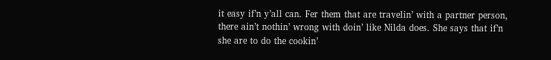it easy if’n y’all can. Fer them that are travelin’ with a partner person, there ain’t nothin’ wrong with doin’ like Nilda does. She says that if’n she are to do the cookin’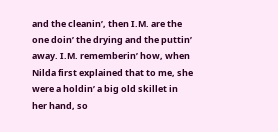and the cleanin’, then I.M. are the one doin’ the drying and the puttin’ away. I.M. rememberin’ how, when Nilda first explained that to me, she were a holdin’ a big old skillet in her hand, so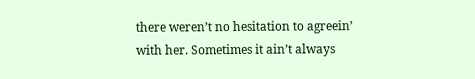there weren’t no hesitation to agreein’ with her. Sometimes it ain’t always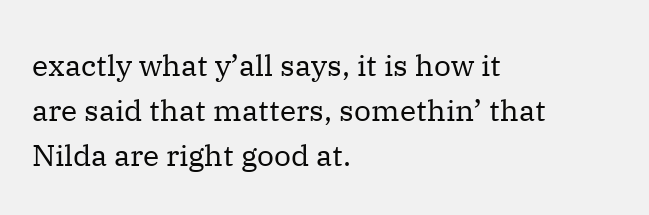exactly what y’all says, it is how it are said that matters, somethin’ that Nilda are right good at.